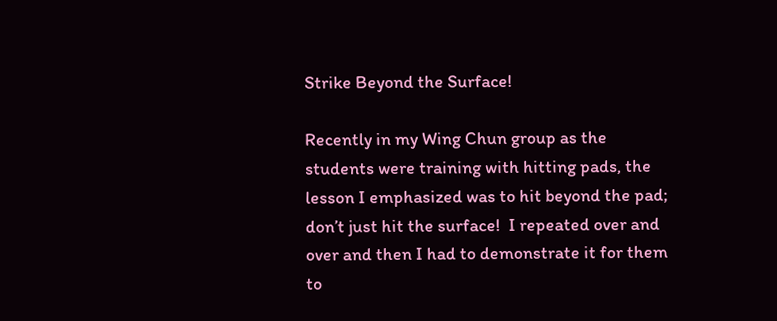Strike Beyond the Surface!

Recently in my Wing Chun group as the students were training with hitting pads, the lesson I emphasized was to hit beyond the pad; don’t just hit the surface!  I repeated over and over and then I had to demonstrate it for them to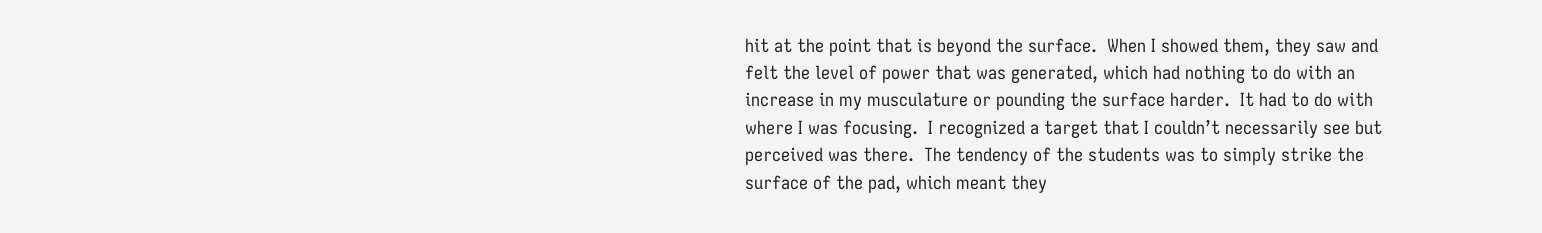hit at the point that is beyond the surface.  When I showed them, they saw and felt the level of power that was generated, which had nothing to do with an increase in my musculature or pounding the surface harder.  It had to do with where I was focusing.  I recognized a target that I couldn’t necessarily see but perceived was there.  The tendency of the students was to simply strike the surface of the pad, which meant they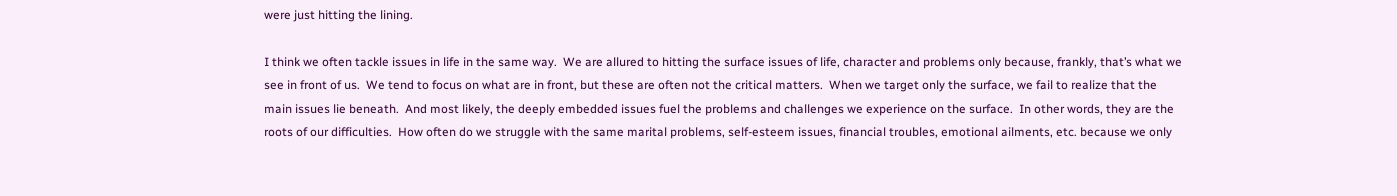were just hitting the lining.

I think we often tackle issues in life in the same way.  We are allured to hitting the surface issues of life, character and problems only because, frankly, that’s what we see in front of us.  We tend to focus on what are in front, but these are often not the critical matters.  When we target only the surface, we fail to realize that the main issues lie beneath.  And most likely, the deeply embedded issues fuel the problems and challenges we experience on the surface.  In other words, they are the roots of our difficulties.  How often do we struggle with the same marital problems, self-esteem issues, financial troubles, emotional ailments, etc. because we only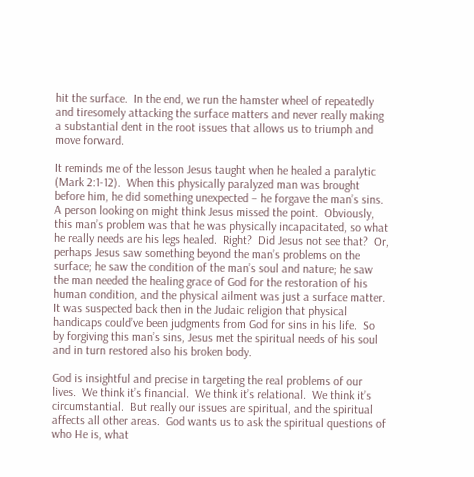hit the surface.  In the end, we run the hamster wheel of repeatedly and tiresomely attacking the surface matters and never really making a substantial dent in the root issues that allows us to triumph and move forward.

It reminds me of the lesson Jesus taught when he healed a paralytic (Mark 2:1-12).  When this physically paralyzed man was brought before him, he did something unexpected – he forgave the man’s sins.  A person looking on might think Jesus missed the point.  Obviously, this man’s problem was that he was physically incapacitated, so what he really needs are his legs healed.  Right?  Did Jesus not see that?  Or, perhaps Jesus saw something beyond the man’s problems on the surface; he saw the condition of the man’s soul and nature; he saw the man needed the healing grace of God for the restoration of his human condition, and the physical ailment was just a surface matter.  It was suspected back then in the Judaic religion that physical handicaps could’ve been judgments from God for sins in his life.  So by forgiving this man’s sins, Jesus met the spiritual needs of his soul and in turn restored also his broken body.

God is insightful and precise in targeting the real problems of our lives.  We think it’s financial.  We think it’s relational.  We think it’s circumstantial.  But really our issues are spiritual, and the spiritual affects all other areas.  God wants us to ask the spiritual questions of who He is, what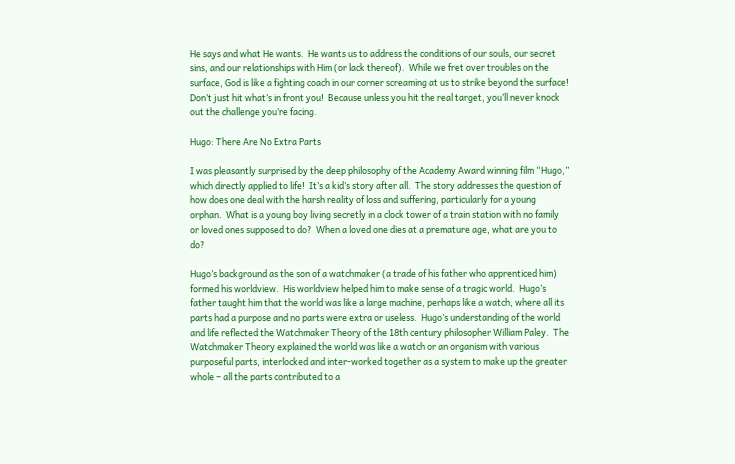He says and what He wants.  He wants us to address the conditions of our souls, our secret sins, and our relationships with Him (or lack thereof).  While we fret over troubles on the surface, God is like a fighting coach in our corner screaming at us to strike beyond the surface!  Don’t just hit what’s in front you!  Because unless you hit the real target, you’ll never knock out the challenge you’re facing.

Hugo: There Are No Extra Parts

I was pleasantly surprised by the deep philosophy of the Academy Award winning film “Hugo,” which directly applied to life!  It’s a kid’s story after all.  The story addresses the question of how does one deal with the harsh reality of loss and suffering, particularly for a young orphan.  What is a young boy living secretly in a clock tower of a train station with no family or loved ones supposed to do?  When a loved one dies at a premature age, what are you to do?

Hugo’s background as the son of a watchmaker (a trade of his father who apprenticed him) formed his worldview.  His worldview helped him to make sense of a tragic world.  Hugo’s father taught him that the world was like a large machine, perhaps like a watch, where all its parts had a purpose and no parts were extra or useless.  Hugo’s understanding of the world and life reflected the Watchmaker Theory of the 18th century philosopher William Paley.  The Watchmaker Theory explained the world was like a watch or an organism with various purposeful parts, interlocked and inter-worked together as a system to make up the greater whole – all the parts contributed to a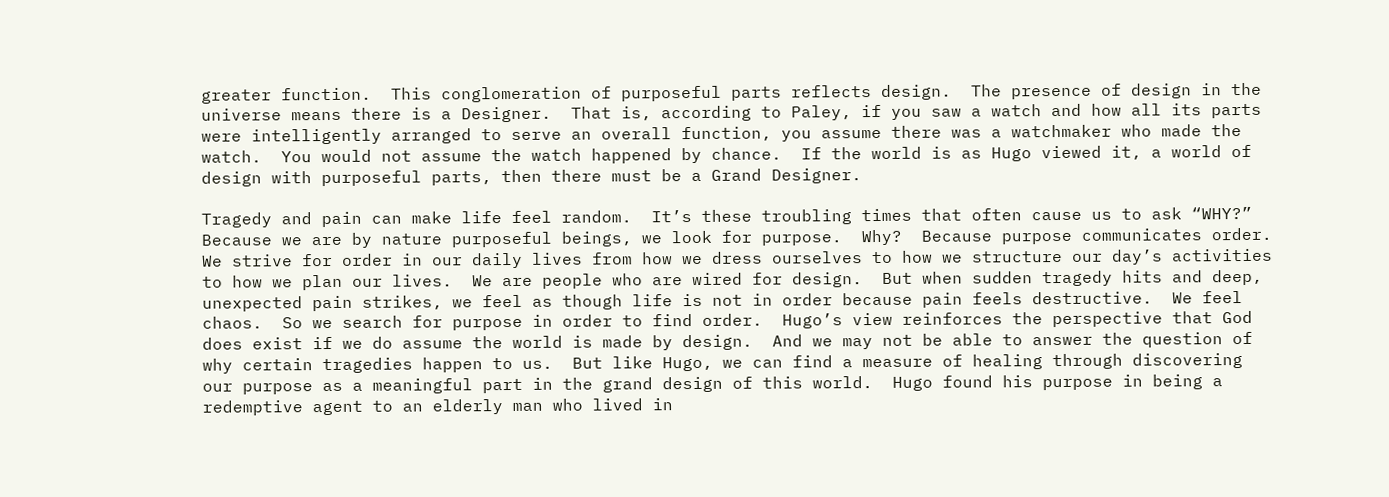greater function.  This conglomeration of purposeful parts reflects design.  The presence of design in the universe means there is a Designer.  That is, according to Paley, if you saw a watch and how all its parts were intelligently arranged to serve an overall function, you assume there was a watchmaker who made the watch.  You would not assume the watch happened by chance.  If the world is as Hugo viewed it, a world of design with purposeful parts, then there must be a Grand Designer.

Tragedy and pain can make life feel random.  It’s these troubling times that often cause us to ask “WHY?”  Because we are by nature purposeful beings, we look for purpose.  Why?  Because purpose communicates order.  We strive for order in our daily lives from how we dress ourselves to how we structure our day’s activities to how we plan our lives.  We are people who are wired for design.  But when sudden tragedy hits and deep, unexpected pain strikes, we feel as though life is not in order because pain feels destructive.  We feel chaos.  So we search for purpose in order to find order.  Hugo’s view reinforces the perspective that God does exist if we do assume the world is made by design.  And we may not be able to answer the question of why certain tragedies happen to us.  But like Hugo, we can find a measure of healing through discovering our purpose as a meaningful part in the grand design of this world.  Hugo found his purpose in being a redemptive agent to an elderly man who lived in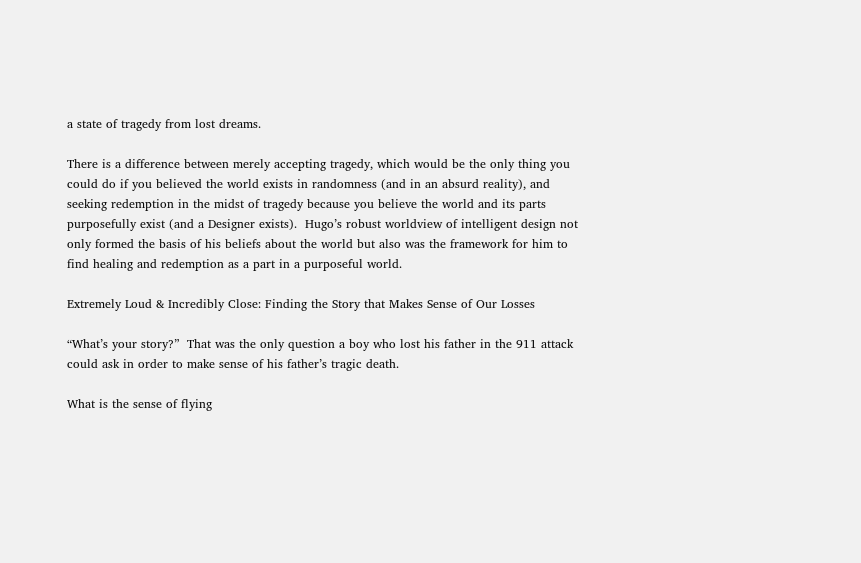a state of tragedy from lost dreams.

There is a difference between merely accepting tragedy, which would be the only thing you could do if you believed the world exists in randomness (and in an absurd reality), and seeking redemption in the midst of tragedy because you believe the world and its parts purposefully exist (and a Designer exists).  Hugo’s robust worldview of intelligent design not only formed the basis of his beliefs about the world but also was the framework for him to find healing and redemption as a part in a purposeful world.

Extremely Loud & Incredibly Close: Finding the Story that Makes Sense of Our Losses

“What’s your story?”  That was the only question a boy who lost his father in the 911 attack could ask in order to make sense of his father’s tragic death.

What is the sense of flying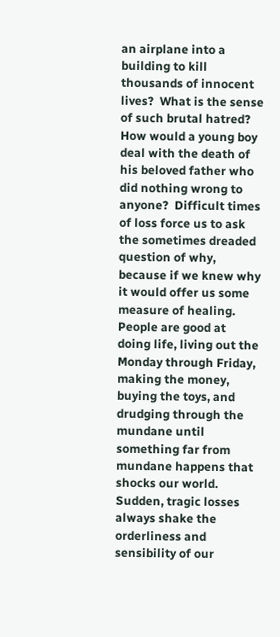an airplane into a building to kill thousands of innocent lives?  What is the sense of such brutal hatred?  How would a young boy deal with the death of his beloved father who did nothing wrong to anyone?  Difficult times of loss force us to ask the sometimes dreaded question of why, because if we knew why it would offer us some measure of healing.  People are good at doing life, living out the Monday through Friday, making the money, buying the toys, and drudging through the mundane until something far from mundane happens that shocks our world.  Sudden, tragic losses always shake the orderliness and sensibility of our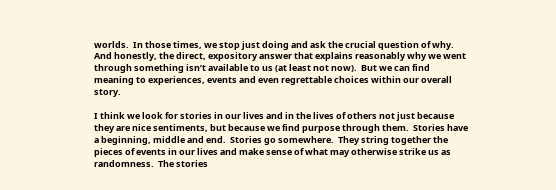worlds.  In those times, we stop just doing and ask the crucial question of why.  And honestly, the direct, expository answer that explains reasonably why we went through something isn’t available to us (at least not now).  But we can find meaning to experiences, events and even regrettable choices within our overall story.

I think we look for stories in our lives and in the lives of others not just because they are nice sentiments, but because we find purpose through them.  Stories have a beginning, middle and end.  Stories go somewhere.  They string together the pieces of events in our lives and make sense of what may otherwise strike us as randomness.  The stories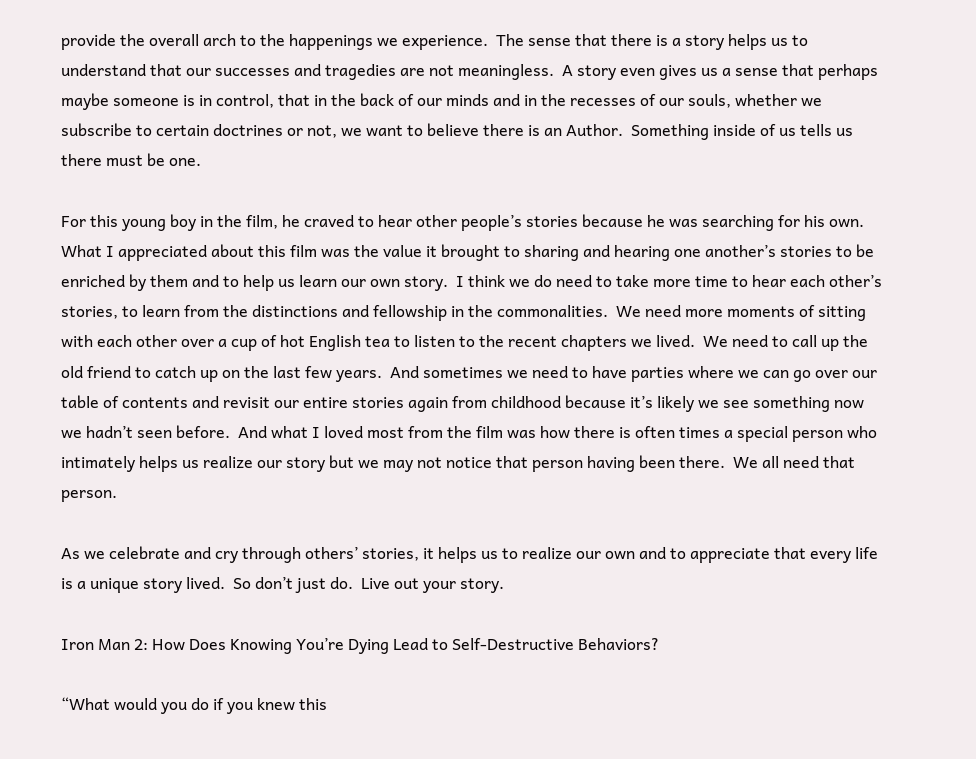provide the overall arch to the happenings we experience.  The sense that there is a story helps us to understand that our successes and tragedies are not meaningless.  A story even gives us a sense that perhaps maybe someone is in control, that in the back of our minds and in the recesses of our souls, whether we subscribe to certain doctrines or not, we want to believe there is an Author.  Something inside of us tells us there must be one.

For this young boy in the film, he craved to hear other people’s stories because he was searching for his own.  What I appreciated about this film was the value it brought to sharing and hearing one another’s stories to be enriched by them and to help us learn our own story.  I think we do need to take more time to hear each other’s stories, to learn from the distinctions and fellowship in the commonalities.  We need more moments of sitting with each other over a cup of hot English tea to listen to the recent chapters we lived.  We need to call up the old friend to catch up on the last few years.  And sometimes we need to have parties where we can go over our table of contents and revisit our entire stories again from childhood because it’s likely we see something now we hadn’t seen before.  And what I loved most from the film was how there is often times a special person who intimately helps us realize our story but we may not notice that person having been there.  We all need that person.

As we celebrate and cry through others’ stories, it helps us to realize our own and to appreciate that every life is a unique story lived.  So don’t just do.  Live out your story.

Iron Man 2: How Does Knowing You’re Dying Lead to Self-Destructive Behaviors?

“What would you do if you knew this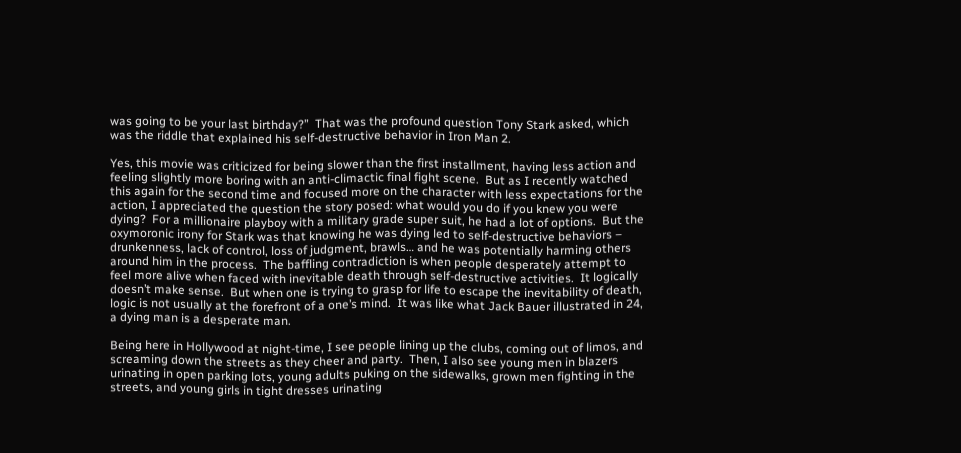was going to be your last birthday?”  That was the profound question Tony Stark asked, which was the riddle that explained his self-destructive behavior in Iron Man 2.

Yes, this movie was criticized for being slower than the first installment, having less action and feeling slightly more boring with an anti-climactic final fight scene.  But as I recently watched this again for the second time and focused more on the character with less expectations for the action, I appreciated the question the story posed: what would you do if you knew you were dying?  For a millionaire playboy with a military grade super suit, he had a lot of options.  But the oxymoronic irony for Stark was that knowing he was dying led to self-destructive behaviors – drunkenness, lack of control, loss of judgment, brawls… and he was potentially harming others around him in the process.  The baffling contradiction is when people desperately attempt to feel more alive when faced with inevitable death through self-destructive activities.  It logically doesn’t make sense.  But when one is trying to grasp for life to escape the inevitability of death, logic is not usually at the forefront of a one’s mind.  It was like what Jack Bauer illustrated in 24, a dying man is a desperate man.

Being here in Hollywood at night-time, I see people lining up the clubs, coming out of limos, and screaming down the streets as they cheer and party.  Then, I also see young men in blazers urinating in open parking lots, young adults puking on the sidewalks, grown men fighting in the streets, and young girls in tight dresses urinating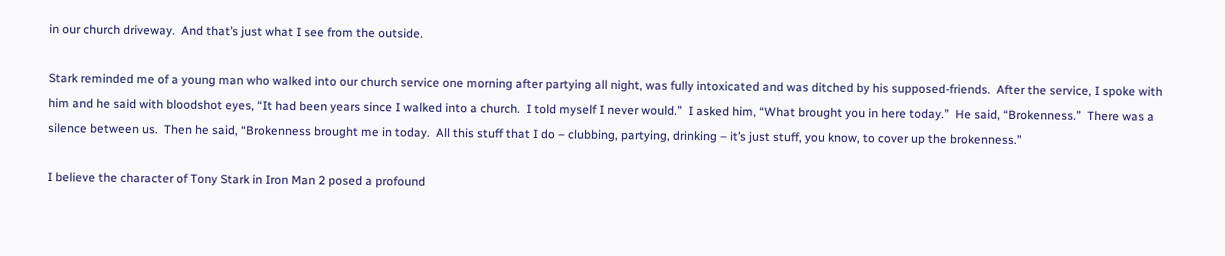in our church driveway.  And that’s just what I see from the outside.

Stark reminded me of a young man who walked into our church service one morning after partying all night, was fully intoxicated and was ditched by his supposed-friends.  After the service, I spoke with him and he said with bloodshot eyes, “It had been years since I walked into a church.  I told myself I never would.”  I asked him, “What brought you in here today.”  He said, “Brokenness.”  There was a silence between us.  Then he said, “Brokenness brought me in today.  All this stuff that I do – clubbing, partying, drinking – it’s just stuff, you know, to cover up the brokenness.”

I believe the character of Tony Stark in Iron Man 2 posed a profound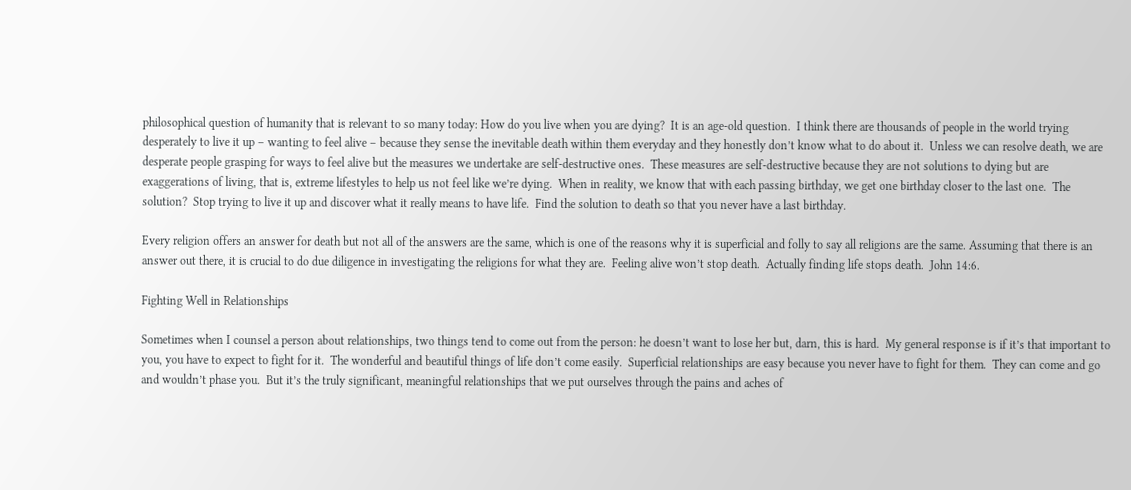philosophical question of humanity that is relevant to so many today: How do you live when you are dying?  It is an age-old question.  I think there are thousands of people in the world trying desperately to live it up – wanting to feel alive – because they sense the inevitable death within them everyday and they honestly don’t know what to do about it.  Unless we can resolve death, we are desperate people grasping for ways to feel alive but the measures we undertake are self-destructive ones.  These measures are self-destructive because they are not solutions to dying but are exaggerations of living, that is, extreme lifestyles to help us not feel like we’re dying.  When in reality, we know that with each passing birthday, we get one birthday closer to the last one.  The solution?  Stop trying to live it up and discover what it really means to have life.  Find the solution to death so that you never have a last birthday.

Every religion offers an answer for death but not all of the answers are the same, which is one of the reasons why it is superficial and folly to say all religions are the same. Assuming that there is an answer out there, it is crucial to do due diligence in investigating the religions for what they are.  Feeling alive won’t stop death.  Actually finding life stops death.  John 14:6.

Fighting Well in Relationships

Sometimes when I counsel a person about relationships, two things tend to come out from the person: he doesn’t want to lose her but, darn, this is hard.  My general response is if it’s that important to you, you have to expect to fight for it.  The wonderful and beautiful things of life don’t come easily.  Superficial relationships are easy because you never have to fight for them.  They can come and go and wouldn’t phase you.  But it’s the truly significant, meaningful relationships that we put ourselves through the pains and aches of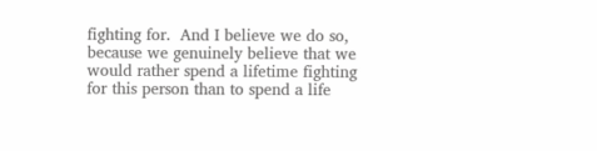fighting for.  And I believe we do so, because we genuinely believe that we would rather spend a lifetime fighting for this person than to spend a life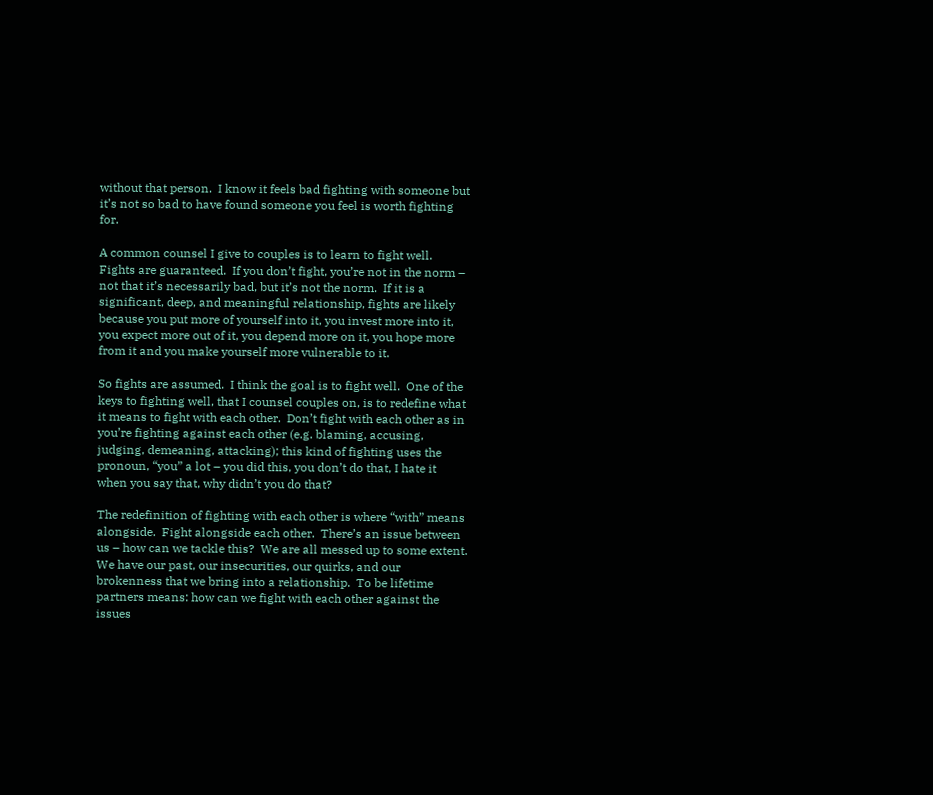without that person.  I know it feels bad fighting with someone but it’s not so bad to have found someone you feel is worth fighting for.

A common counsel I give to couples is to learn to fight well.  Fights are guaranteed.  If you don’t fight, you’re not in the norm – not that it’s necessarily bad, but it’s not the norm.  If it is a significant, deep, and meaningful relationship, fights are likely because you put more of yourself into it, you invest more into it, you expect more out of it, you depend more on it, you hope more from it and you make yourself more vulnerable to it.

So fights are assumed.  I think the goal is to fight well.  One of the keys to fighting well, that I counsel couples on, is to redefine what it means to fight with each other.  Don’t fight with each other as in you’re fighting against each other (e.g. blaming, accusing, judging, demeaning, attacking); this kind of fighting uses the pronoun, “you” a lot – you did this, you don’t do that, I hate it when you say that, why didn’t you do that?

The redefinition of fighting with each other is where “with” means alongside.  Fight alongside each other.  There’s an issue between us – how can we tackle this?  We are all messed up to some extent.  We have our past, our insecurities, our quirks, and our brokenness that we bring into a relationship.  To be lifetime partners means: how can we fight with each other against the issues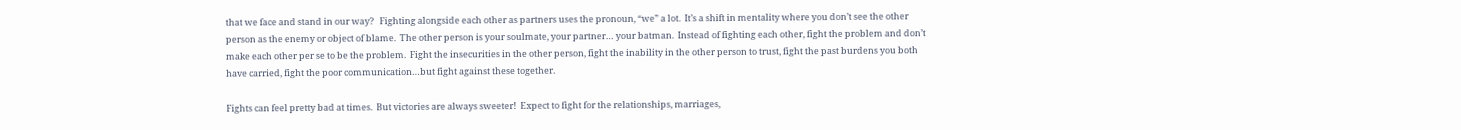that we face and stand in our way?   Fighting alongside each other as partners uses the pronoun, “we” a lot.  It’s a shift in mentality where you don’t see the other person as the enemy or object of blame.  The other person is your soulmate, your partner… your batman.  Instead of fighting each other, fight the problem and don’t make each other per se to be the problem.  Fight the insecurities in the other person, fight the inability in the other person to trust, fight the past burdens you both have carried, fight the poor communication…but fight against these together.

Fights can feel pretty bad at times.  But victories are always sweeter!  Expect to fight for the relationships, marriages,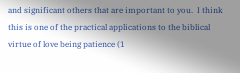and significant others that are important to you.  I think this is one of the practical applications to the biblical virtue of love being patience (1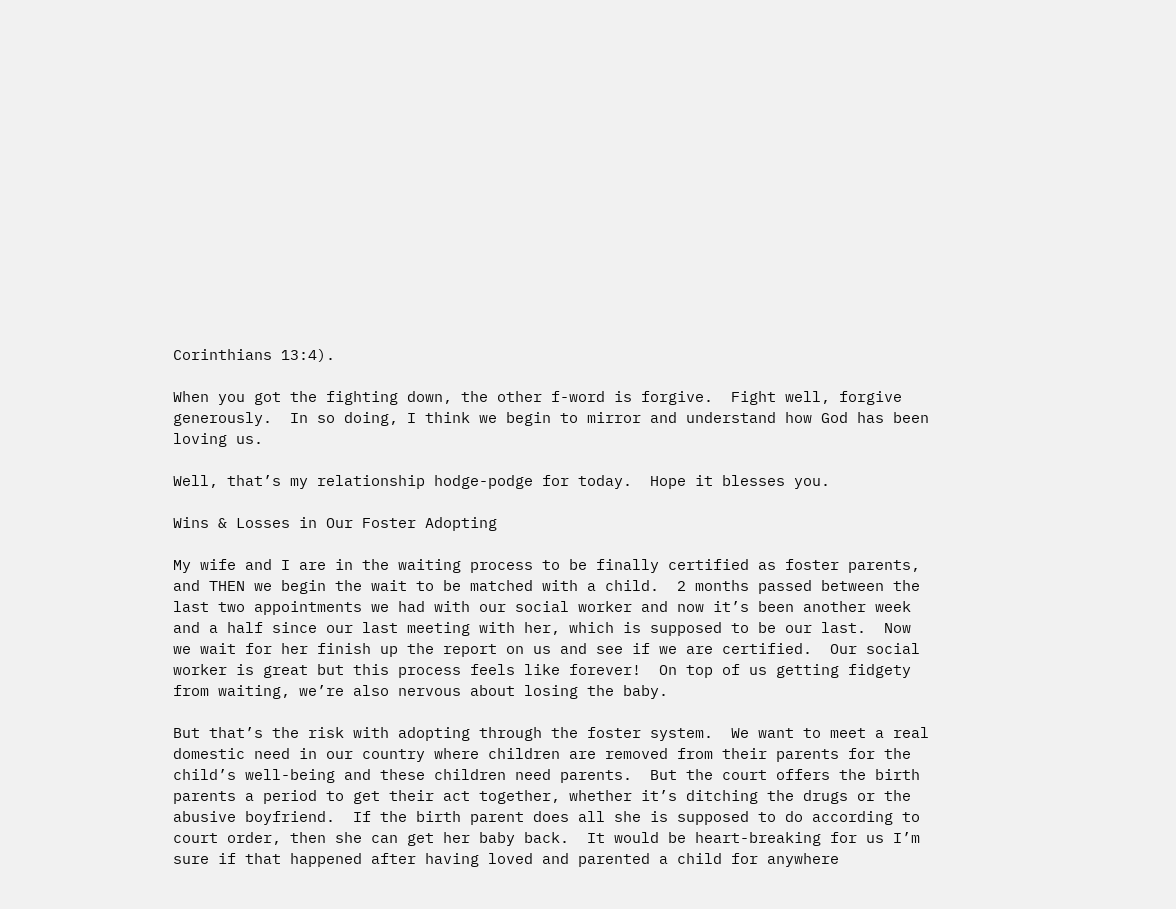Corinthians 13:4).

When you got the fighting down, the other f-word is forgive.  Fight well, forgive generously.  In so doing, I think we begin to mirror and understand how God has been loving us.

Well, that’s my relationship hodge-podge for today.  Hope it blesses you.

Wins & Losses in Our Foster Adopting

My wife and I are in the waiting process to be finally certified as foster parents, and THEN we begin the wait to be matched with a child.  2 months passed between the last two appointments we had with our social worker and now it’s been another week and a half since our last meeting with her, which is supposed to be our last.  Now we wait for her finish up the report on us and see if we are certified.  Our social worker is great but this process feels like forever!  On top of us getting fidgety from waiting, we’re also nervous about losing the baby.

But that’s the risk with adopting through the foster system.  We want to meet a real domestic need in our country where children are removed from their parents for the child’s well-being and these children need parents.  But the court offers the birth parents a period to get their act together, whether it’s ditching the drugs or the abusive boyfriend.  If the birth parent does all she is supposed to do according to court order, then she can get her baby back.  It would be heart-breaking for us I’m sure if that happened after having loved and parented a child for anywhere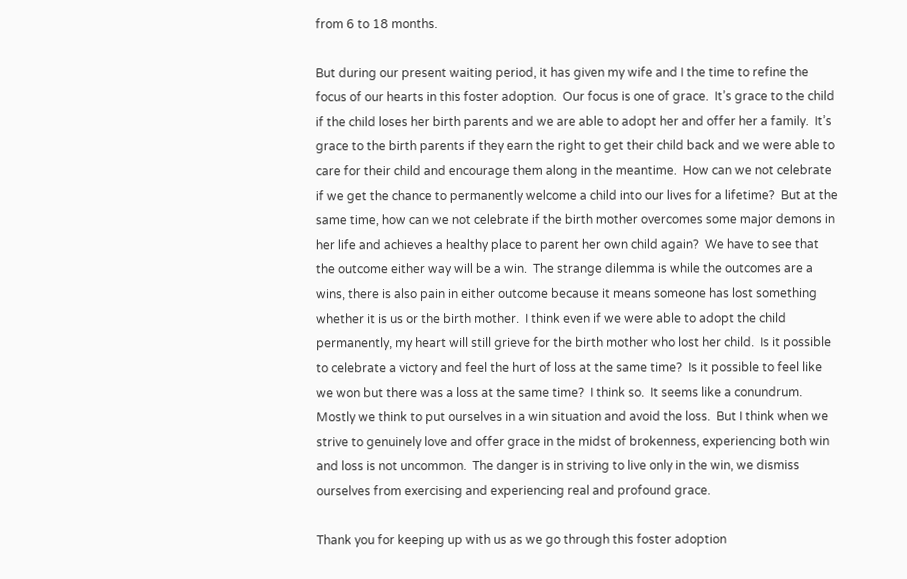from 6 to 18 months.

But during our present waiting period, it has given my wife and I the time to refine the focus of our hearts in this foster adoption.  Our focus is one of grace.  It’s grace to the child if the child loses her birth parents and we are able to adopt her and offer her a family.  It’s grace to the birth parents if they earn the right to get their child back and we were able to care for their child and encourage them along in the meantime.  How can we not celebrate if we get the chance to permanently welcome a child into our lives for a lifetime?  But at the same time, how can we not celebrate if the birth mother overcomes some major demons in her life and achieves a healthy place to parent her own child again?  We have to see that the outcome either way will be a win.  The strange dilemma is while the outcomes are a wins, there is also pain in either outcome because it means someone has lost something whether it is us or the birth mother.  I think even if we were able to adopt the child permanently, my heart will still grieve for the birth mother who lost her child.  Is it possible to celebrate a victory and feel the hurt of loss at the same time?  Is it possible to feel like we won but there was a loss at the same time?  I think so.  It seems like a conundrum.  Mostly we think to put ourselves in a win situation and avoid the loss.  But I think when we strive to genuinely love and offer grace in the midst of brokenness, experiencing both win and loss is not uncommon.  The danger is in striving to live only in the win, we dismiss ourselves from exercising and experiencing real and profound grace.

Thank you for keeping up with us as we go through this foster adoption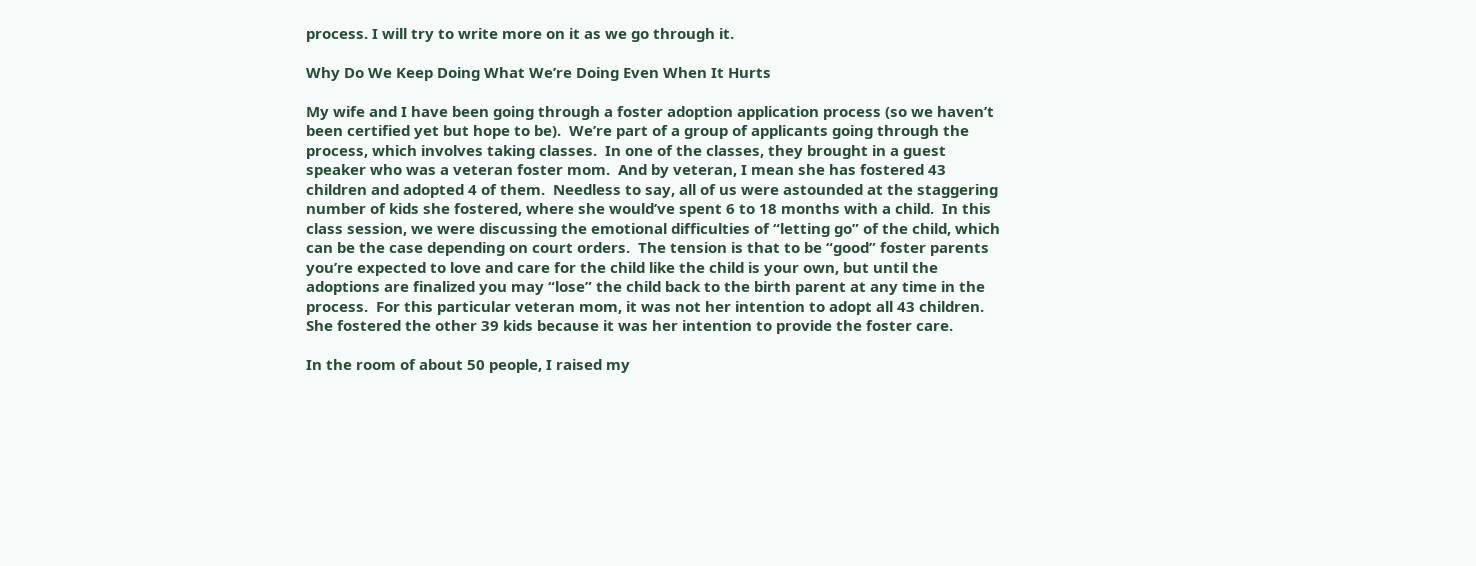process. I will try to write more on it as we go through it.

Why Do We Keep Doing What We’re Doing Even When It Hurts

My wife and I have been going through a foster adoption application process (so we haven’t been certified yet but hope to be).  We’re part of a group of applicants going through the process, which involves taking classes.  In one of the classes, they brought in a guest speaker who was a veteran foster mom.  And by veteran, I mean she has fostered 43 children and adopted 4 of them.  Needless to say, all of us were astounded at the staggering number of kids she fostered, where she would’ve spent 6 to 18 months with a child.  In this class session, we were discussing the emotional difficulties of “letting go” of the child, which can be the case depending on court orders.  The tension is that to be “good” foster parents you’re expected to love and care for the child like the child is your own, but until the adoptions are finalized you may “lose” the child back to the birth parent at any time in the process.  For this particular veteran mom, it was not her intention to adopt all 43 children.  She fostered the other 39 kids because it was her intention to provide the foster care.

In the room of about 50 people, I raised my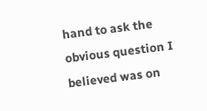hand to ask the obvious question I believed was on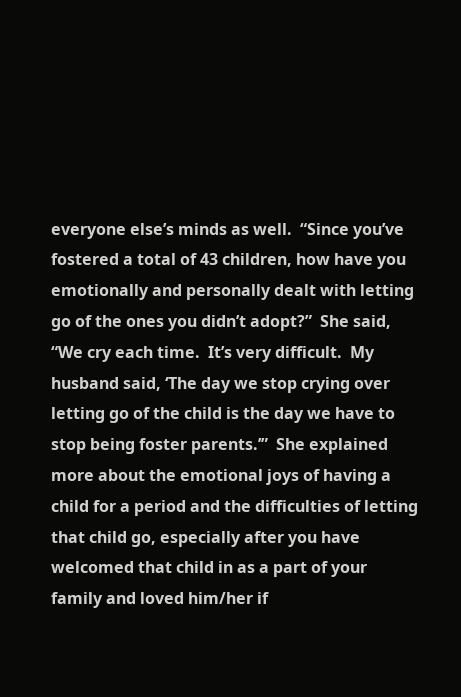everyone else’s minds as well.  “Since you’ve fostered a total of 43 children, how have you emotionally and personally dealt with letting go of the ones you didn’t adopt?”  She said, “We cry each time.  It’s very difficult.  My husband said, ‘The day we stop crying over letting go of the child is the day we have to stop being foster parents.’”  She explained more about the emotional joys of having a child for a period and the difficulties of letting that child go, especially after you have welcomed that child in as a part of your family and loved him/her if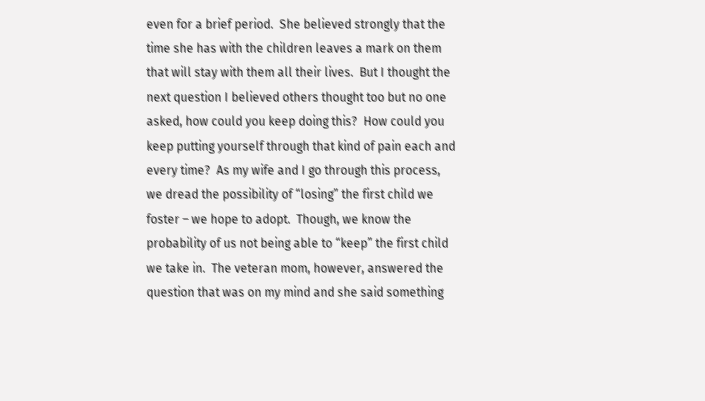even for a brief period.  She believed strongly that the time she has with the children leaves a mark on them that will stay with them all their lives.  But I thought the next question I believed others thought too but no one asked, how could you keep doing this?  How could you keep putting yourself through that kind of pain each and every time?  As my wife and I go through this process, we dread the possibility of “losing” the first child we foster – we hope to adopt.  Though, we know the probability of us not being able to “keep” the first child we take in.  The veteran mom, however, answered the question that was on my mind and she said something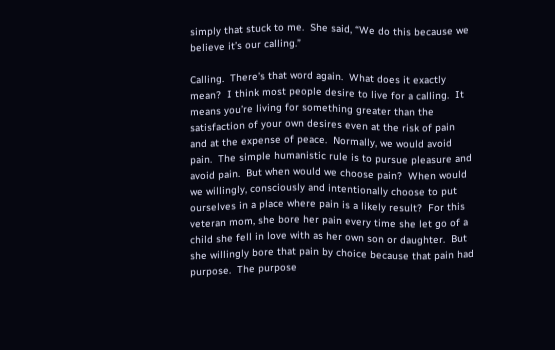simply that stuck to me.  She said, “We do this because we believe it’s our calling.”

Calling.  There’s that word again.  What does it exactly mean?  I think most people desire to live for a calling.  It means you’re living for something greater than the satisfaction of your own desires even at the risk of pain and at the expense of peace.  Normally, we would avoid pain.  The simple humanistic rule is to pursue pleasure and avoid pain.  But when would we choose pain?  When would we willingly, consciously and intentionally choose to put ourselves in a place where pain is a likely result?  For this veteran mom, she bore her pain every time she let go of a child she fell in love with as her own son or daughter.  But she willingly bore that pain by choice because that pain had purpose.  The purpose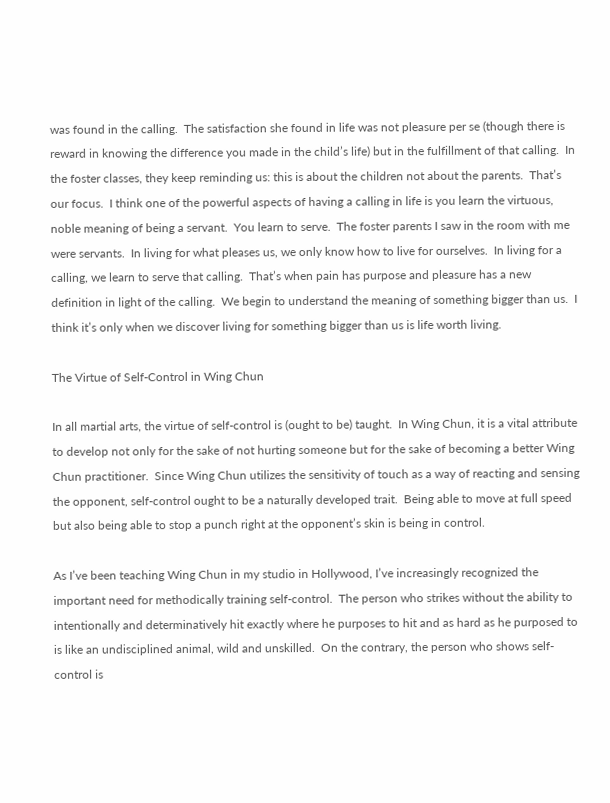was found in the calling.  The satisfaction she found in life was not pleasure per se (though there is reward in knowing the difference you made in the child’s life) but in the fulfillment of that calling.  In the foster classes, they keep reminding us: this is about the children not about the parents.  That’s our focus.  I think one of the powerful aspects of having a calling in life is you learn the virtuous, noble meaning of being a servant.  You learn to serve.  The foster parents I saw in the room with me were servants.  In living for what pleases us, we only know how to live for ourselves.  In living for a calling, we learn to serve that calling.  That’s when pain has purpose and pleasure has a new definition in light of the calling.  We begin to understand the meaning of something bigger than us.  I think it’s only when we discover living for something bigger than us is life worth living.

The Virtue of Self-Control in Wing Chun

In all martial arts, the virtue of self-control is (ought to be) taught.  In Wing Chun, it is a vital attribute to develop not only for the sake of not hurting someone but for the sake of becoming a better Wing Chun practitioner.  Since Wing Chun utilizes the sensitivity of touch as a way of reacting and sensing the opponent, self-control ought to be a naturally developed trait.  Being able to move at full speed but also being able to stop a punch right at the opponent’s skin is being in control.

As I’ve been teaching Wing Chun in my studio in Hollywood, I’ve increasingly recognized the important need for methodically training self-control.  The person who strikes without the ability to intentionally and determinatively hit exactly where he purposes to hit and as hard as he purposed to is like an undisciplined animal, wild and unskilled.  On the contrary, the person who shows self-control is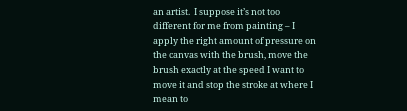an artist.  I suppose it’s not too different for me from painting – I apply the right amount of pressure on the canvas with the brush, move the brush exactly at the speed I want to move it and stop the stroke at where I mean to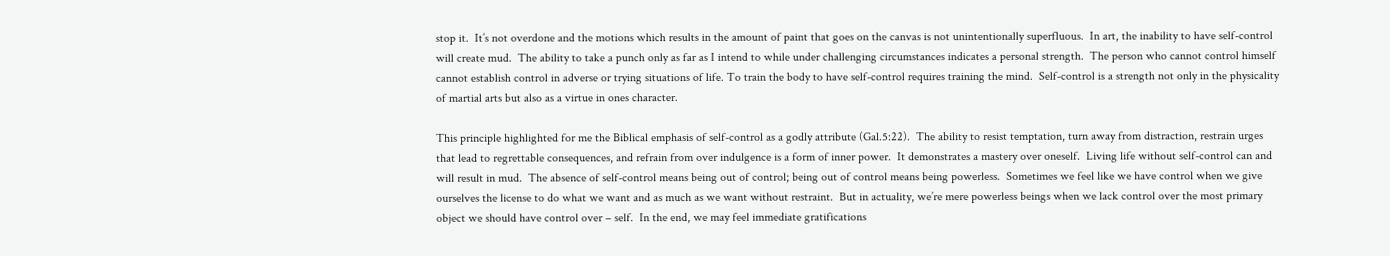stop it.  It’s not overdone and the motions which results in the amount of paint that goes on the canvas is not unintentionally superfluous.  In art, the inability to have self-control will create mud.  The ability to take a punch only as far as I intend to while under challenging circumstances indicates a personal strength.  The person who cannot control himself cannot establish control in adverse or trying situations of life. To train the body to have self-control requires training the mind.  Self-control is a strength not only in the physicality of martial arts but also as a virtue in ones character.

This principle highlighted for me the Biblical emphasis of self-control as a godly attribute (Gal.5:22).  The ability to resist temptation, turn away from distraction, restrain urges that lead to regrettable consequences, and refrain from over indulgence is a form of inner power.  It demonstrates a mastery over oneself.  Living life without self-control can and will result in mud.  The absence of self-control means being out of control; being out of control means being powerless.  Sometimes we feel like we have control when we give ourselves the license to do what we want and as much as we want without restraint.  But in actuality, we’re mere powerless beings when we lack control over the most primary object we should have control over – self.  In the end, we may feel immediate gratifications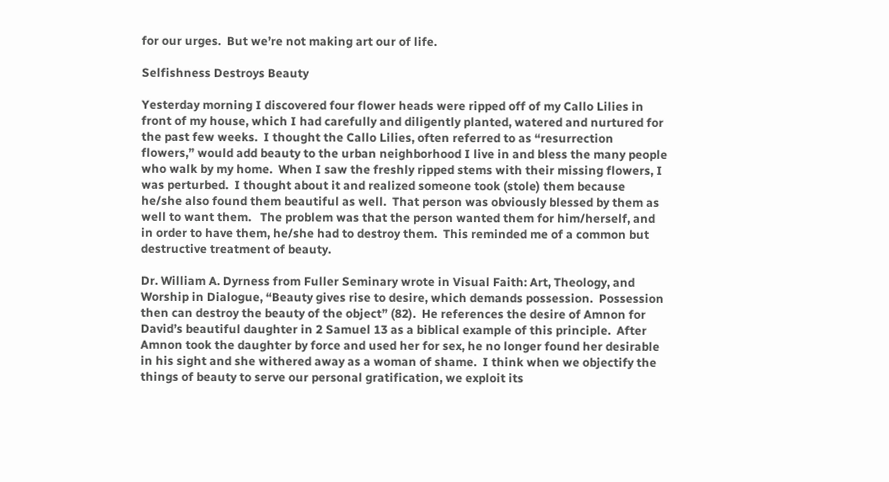for our urges.  But we’re not making art our of life.

Selfishness Destroys Beauty

Yesterday morning I discovered four flower heads were ripped off of my Callo Lilies in front of my house, which I had carefully and diligently planted, watered and nurtured for the past few weeks.  I thought the Callo Lilies, often referred to as “resurrection flowers,” would add beauty to the urban neighborhood I live in and bless the many people who walk by my home.  When I saw the freshly ripped stems with their missing flowers, I was perturbed.  I thought about it and realized someone took (stole) them because he/she also found them beautiful as well.  That person was obviously blessed by them as well to want them.   The problem was that the person wanted them for him/herself, and in order to have them, he/she had to destroy them.  This reminded me of a common but destructive treatment of beauty.

Dr. William A. Dyrness from Fuller Seminary wrote in Visual Faith: Art, Theology, and Worship in Dialogue, “Beauty gives rise to desire, which demands possession.  Possession then can destroy the beauty of the object” (82).  He references the desire of Amnon for David’s beautiful daughter in 2 Samuel 13 as a biblical example of this principle.  After Amnon took the daughter by force and used her for sex, he no longer found her desirable in his sight and she withered away as a woman of shame.  I think when we objectify the things of beauty to serve our personal gratification, we exploit its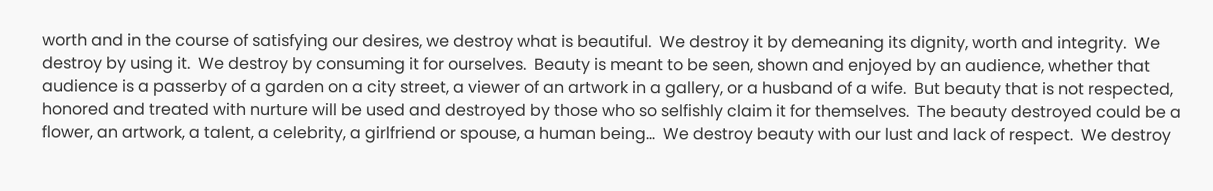worth and in the course of satisfying our desires, we destroy what is beautiful.  We destroy it by demeaning its dignity, worth and integrity.  We destroy by using it.  We destroy by consuming it for ourselves.  Beauty is meant to be seen, shown and enjoyed by an audience, whether that audience is a passerby of a garden on a city street, a viewer of an artwork in a gallery, or a husband of a wife.  But beauty that is not respected, honored and treated with nurture will be used and destroyed by those who so selfishly claim it for themselves.  The beauty destroyed could be a flower, an artwork, a talent, a celebrity, a girlfriend or spouse, a human being…  We destroy beauty with our lust and lack of respect.  We destroy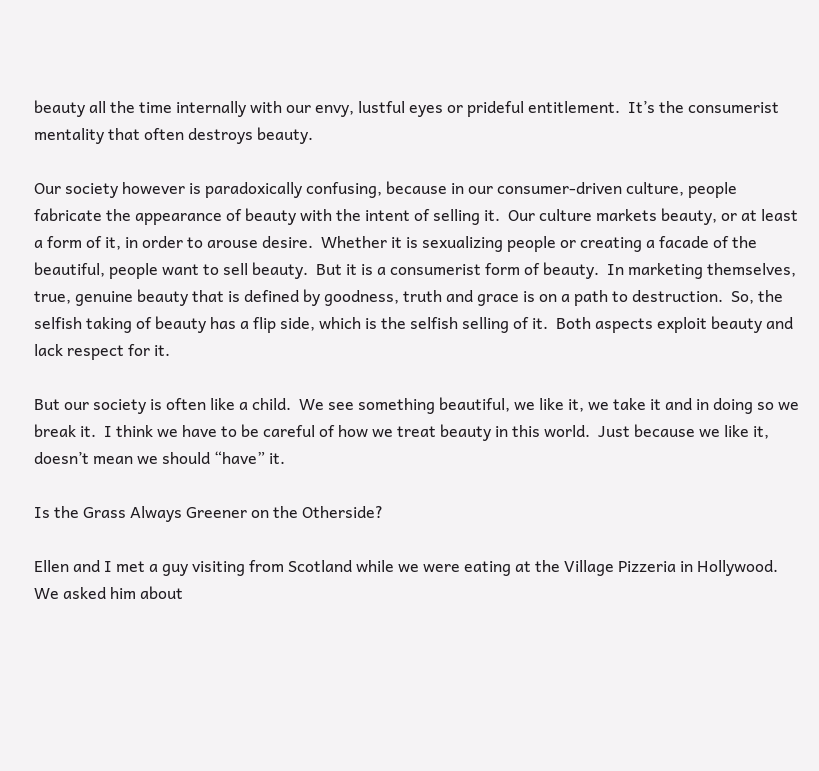beauty all the time internally with our envy, lustful eyes or prideful entitlement.  It’s the consumerist mentality that often destroys beauty.

Our society however is paradoxically confusing, because in our consumer-driven culture, people fabricate the appearance of beauty with the intent of selling it.  Our culture markets beauty, or at least a form of it, in order to arouse desire.  Whether it is sexualizing people or creating a facade of the beautiful, people want to sell beauty.  But it is a consumerist form of beauty.  In marketing themselves, true, genuine beauty that is defined by goodness, truth and grace is on a path to destruction.  So, the selfish taking of beauty has a flip side, which is the selfish selling of it.  Both aspects exploit beauty and lack respect for it.

But our society is often like a child.  We see something beautiful, we like it, we take it and in doing so we break it.  I think we have to be careful of how we treat beauty in this world.  Just because we like it, doesn’t mean we should “have” it.

Is the Grass Always Greener on the Otherside?

Ellen and I met a guy visiting from Scotland while we were eating at the Village Pizzeria in Hollywood.  We asked him about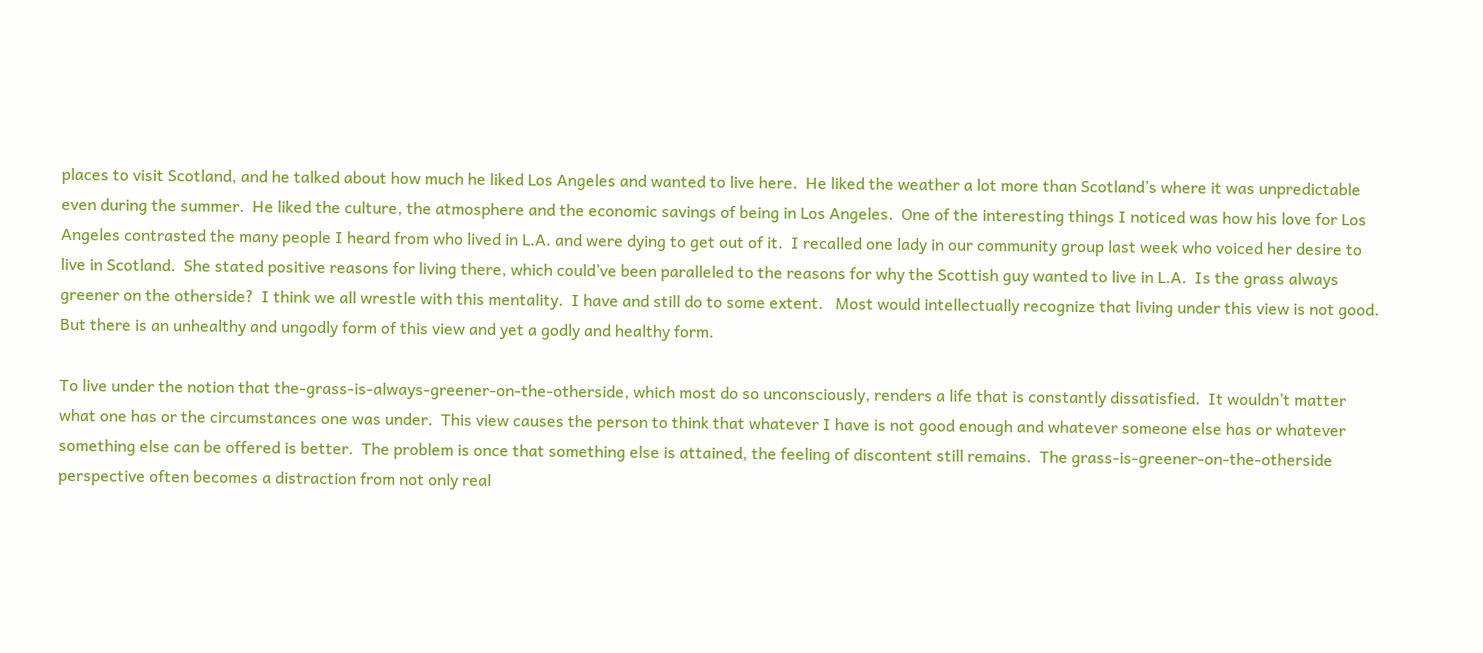places to visit Scotland, and he talked about how much he liked Los Angeles and wanted to live here.  He liked the weather a lot more than Scotland’s where it was unpredictable even during the summer.  He liked the culture, the atmosphere and the economic savings of being in Los Angeles.  One of the interesting things I noticed was how his love for Los Angeles contrasted the many people I heard from who lived in L.A. and were dying to get out of it.  I recalled one lady in our community group last week who voiced her desire to live in Scotland.  She stated positive reasons for living there, which could’ve been paralleled to the reasons for why the Scottish guy wanted to live in L.A.  Is the grass always greener on the otherside?  I think we all wrestle with this mentality.  I have and still do to some extent.   Most would intellectually recognize that living under this view is not good.  But there is an unhealthy and ungodly form of this view and yet a godly and healthy form.

To live under the notion that the-grass-is-always-greener-on-the-otherside, which most do so unconsciously, renders a life that is constantly dissatisfied.  It wouldn’t matter what one has or the circumstances one was under.  This view causes the person to think that whatever I have is not good enough and whatever someone else has or whatever something else can be offered is better.  The problem is once that something else is attained, the feeling of discontent still remains.  The grass-is-greener-on-the-otherside perspective often becomes a distraction from not only real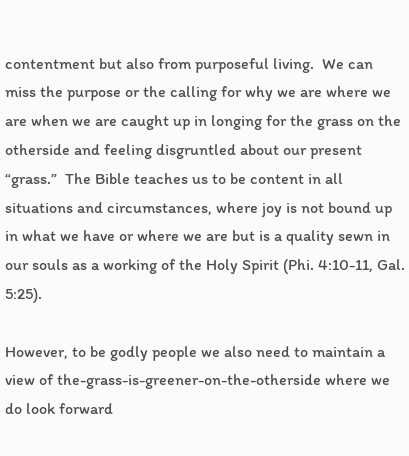contentment but also from purposeful living.  We can miss the purpose or the calling for why we are where we are when we are caught up in longing for the grass on the otherside and feeling disgruntled about our present “grass.”  The Bible teaches us to be content in all situations and circumstances, where joy is not bound up in what we have or where we are but is a quality sewn in our souls as a working of the Holy Spirit (Phi. 4:10-11, Gal. 5:25).

However, to be godly people we also need to maintain a view of the-grass-is-greener-on-the-otherside where we do look forward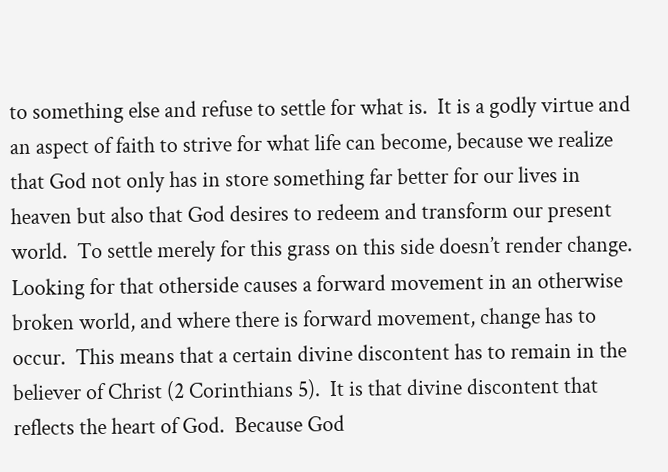to something else and refuse to settle for what is.  It is a godly virtue and an aspect of faith to strive for what life can become, because we realize that God not only has in store something far better for our lives in heaven but also that God desires to redeem and transform our present world.  To settle merely for this grass on this side doesn’t render change.  Looking for that otherside causes a forward movement in an otherwise broken world, and where there is forward movement, change has to occur.  This means that a certain divine discontent has to remain in the believer of Christ (2 Corinthians 5).  It is that divine discontent that reflects the heart of God.  Because God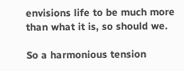envisions life to be much more than what it is, so should we.

So a harmonious tension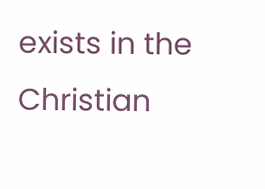exists in the Christian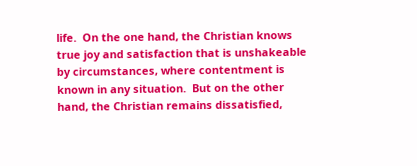life.  On the one hand, the Christian knows true joy and satisfaction that is unshakeable by circumstances, where contentment is known in any situation.  But on the other hand, the Christian remains dissatisfied,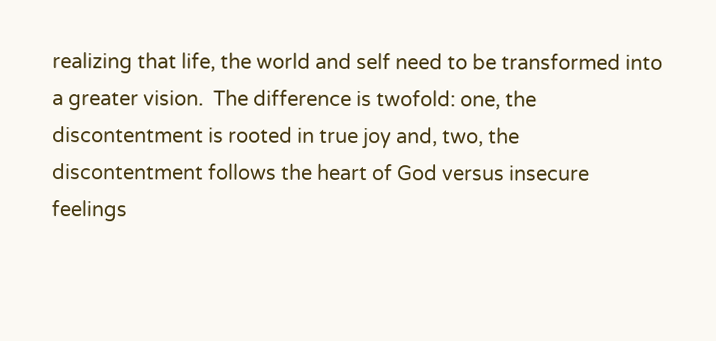realizing that life, the world and self need to be transformed into a greater vision.  The difference is twofold: one, the discontentment is rooted in true joy and, two, the discontentment follows the heart of God versus insecure feelings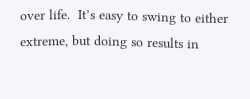over life.  It’s easy to swing to either extreme, but doing so results in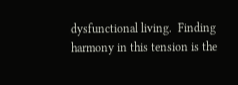dysfunctional living.  Finding harmony in this tension is the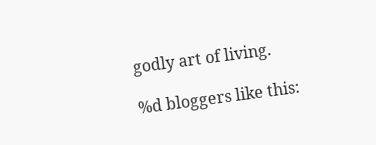godly art of living.

%d bloggers like this: